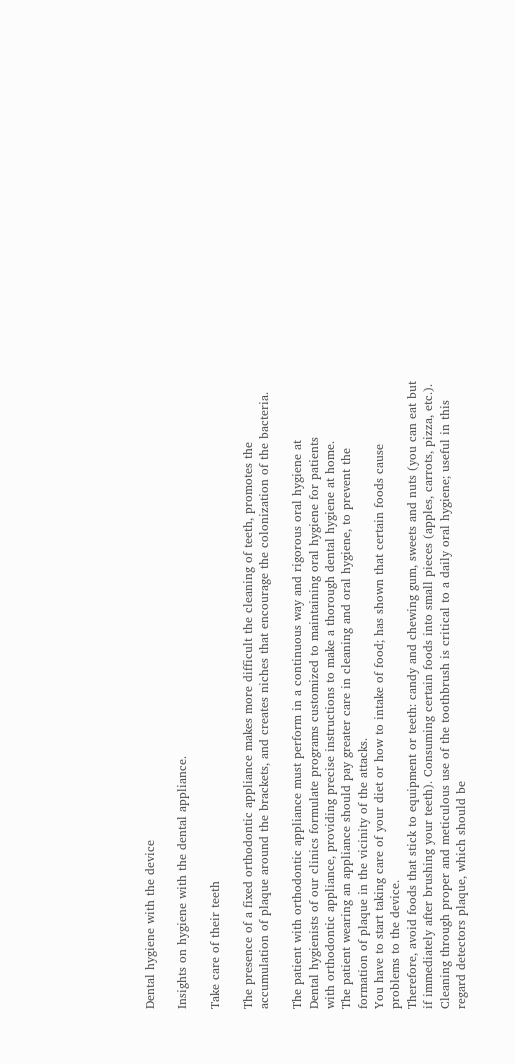Dental hygiene with the device

Insights on hygiene with the dental appliance.

Take care of their teeth

The presence of a fixed orthodontic appliance makes more difficult the cleaning of teeth, promotes the accumulation of plaque around the brackets, and creates niches that encourage the colonization of the bacteria.

The patient with orthodontic appliance must perform in a continuous way and rigorous oral hygiene at
Dental hygienists of our clinics formulate programs customized to maintaining oral hygiene for patients
with orthodontic appliance, providing precise instructions to make a thorough dental hygiene at home.
The patient wearing an appliance should pay greater care in cleaning and oral hygiene, to prevent the
formation of plaque in the vicinity of the attacks.
You have to start taking care of your diet or how to intake of food; has shown that certain foods cause
problems to the device.
Therefore, avoid foods that stick to equipment or teeth: candy and chewing gum, sweets and nuts (you can eat but if immediately after brushing your teeth). Consuming certain foods into small pieces (apples, carrots, pizza, etc.).
Cleaning through proper and meticulous use of the toothbrush is critical to a daily oral hygiene; useful in this regard detectors plaque, which should be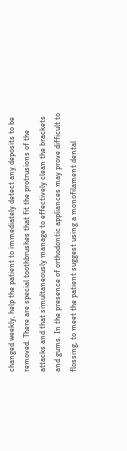changed weekly, help the patient to immediately detect any deposits to be removed. There are special toothbrushes that fit the protrusions of the attacks and that simultaneously manage to effectively clean the brackets and gums. In the presence of orthodontic appliances may prove difficult to flossing, to meet the patient suggest using a monofilament dental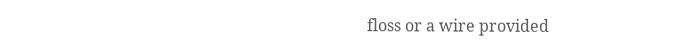floss or a wire provided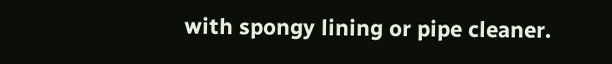with spongy lining or pipe cleaner.